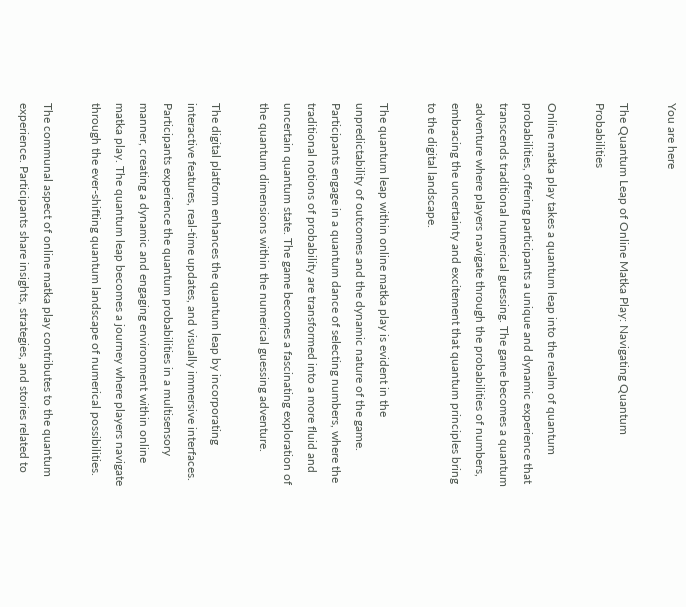You are here

The Quantum Leap of Online Matka Play: Navigating Quantum Probabilities

Online matka play takes a quantum leap into the realm of quantum probabilities, offering participants a unique and dynamic experience that transcends traditional numerical guessing. The game becomes a quantum adventure where players navigate through the probabilities of numbers, embracing the uncertainty and excitement that quantum principles bring to the digital landscape.

The quantum leap within online matka play is evident in the unpredictability of outcomes and the dynamic nature of the game. Participants engage in a quantum dance of selecting numbers, where the traditional notions of probability are transformed into a more fluid and uncertain quantum state. The game becomes a fascinating exploration of the quantum dimensions within the numerical guessing adventure.

The digital platform enhances the quantum leap by incorporating interactive features, real-time updates, and visually immersive interfaces. Participants experience the quantum probabilities in a multisensory manner, creating a dynamic and engaging environment within online matka play. The quantum leap becomes a journey where players navigate through the ever-shifting quantum landscape of numerical possibilities.

The communal aspect of online matka play contributes to the quantum experience. Participants share insights, strategies, and stories related to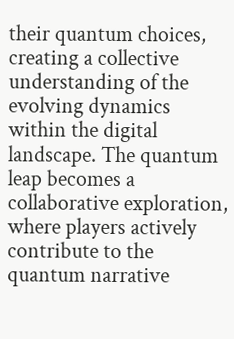their quantum choices, creating a collective understanding of the evolving dynamics within the digital landscape. The quantum leap becomes a collaborative exploration, where players actively contribute to the quantum narrative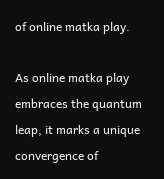of online matka play.

As online matka play embraces the quantum leap, it marks a unique convergence of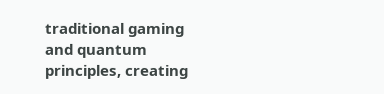traditional gaming and quantum principles, creating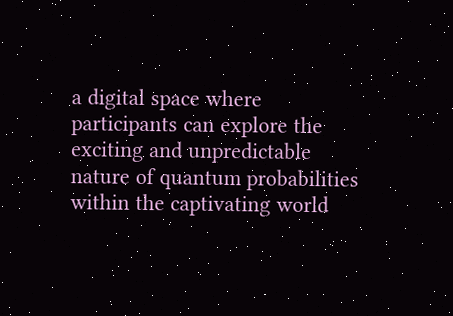a digital space where participants can explore the exciting and unpredictable nature of quantum probabilities within the captivating world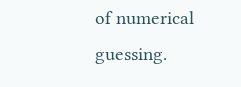of numerical guessing.